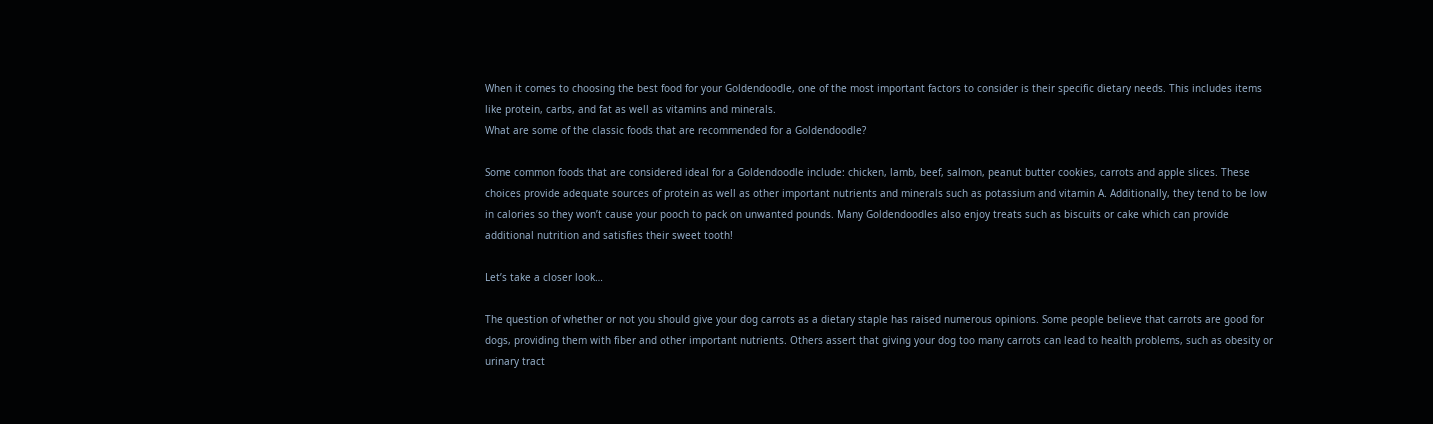When it comes to choosing the best food for your Goldendoodle, one of the most important factors to consider is their specific dietary needs. This includes items like protein, carbs, and fat as well as vitamins and minerals.
What are some of the classic foods that are recommended for a Goldendoodle?

Some common foods that are considered ideal for a Goldendoodle include: chicken, lamb, beef, salmon, peanut butter cookies, carrots and apple slices. These choices provide adequate sources of protein as well as other important nutrients and minerals such as potassium and vitamin A. Additionally, they tend to be low in calories so they won’t cause your pooch to pack on unwanted pounds. Many Goldendoodles also enjoy treats such as biscuits or cake which can provide additional nutrition and satisfies their sweet tooth!

Let’s take a closer look…

The question of whether or not you should give your dog carrots as a dietary staple has raised numerous opinions. Some people believe that carrots are good for dogs, providing them with fiber and other important nutrients. Others assert that giving your dog too many carrots can lead to health problems, such as obesity or urinary tract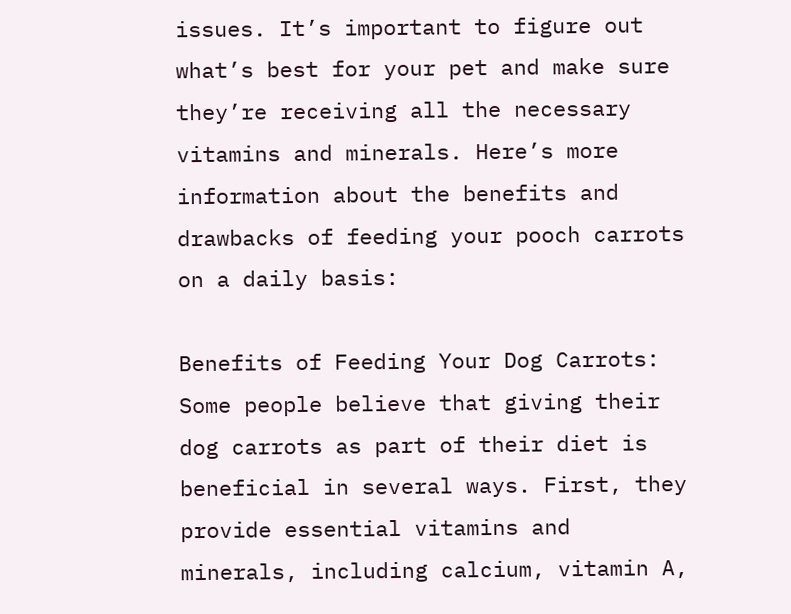issues. It’s important to figure out what’s best for your pet and make sure they’re receiving all the necessary vitamins and minerals. Here’s more information about the benefits and drawbacks of feeding your pooch carrots on a daily basis:

Benefits of Feeding Your Dog Carrots:
Some people believe that giving their dog carrots as part of their diet is beneficial in several ways. First, they provide essential vitamins and minerals, including calcium, vitamin A,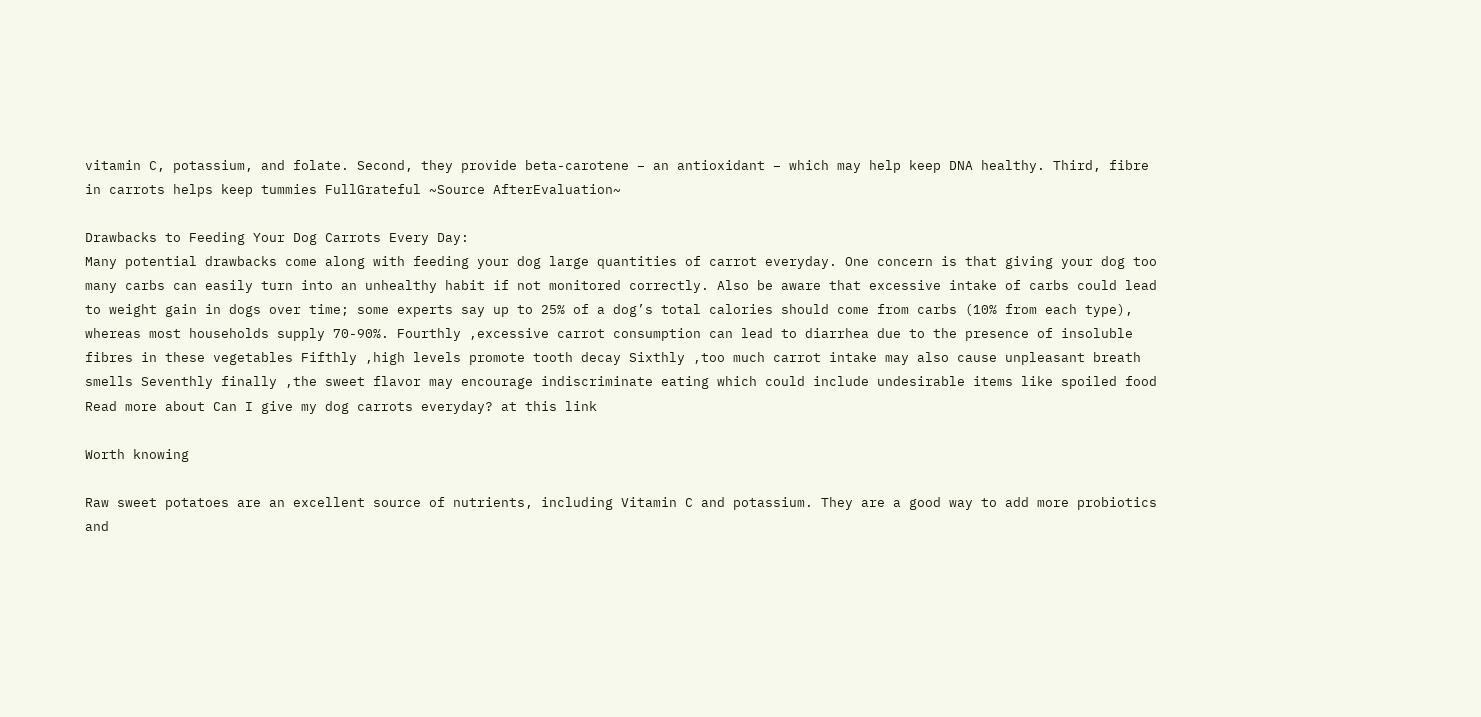vitamin C, potassium, and folate. Second, they provide beta-carotene – an antioxidant – which may help keep DNA healthy. Third, fibre in carrots helps keep tummies FullGrateful ~Source AfterEvaluation~

Drawbacks to Feeding Your Dog Carrots Every Day:
Many potential drawbacks come along with feeding your dog large quantities of carrot everyday. One concern is that giving your dog too many carbs can easily turn into an unhealthy habit if not monitored correctly. Also be aware that excessive intake of carbs could lead to weight gain in dogs over time; some experts say up to 25% of a dog’s total calories should come from carbs (10% from each type), whereas most households supply 70-90%. Fourthly ,excessive carrot consumption can lead to diarrhea due to the presence of insoluble fibres in these vegetables Fifthly ,high levels promote tooth decay Sixthly ,too much carrot intake may also cause unpleasant breath smells Seventhly finally ,the sweet flavor may encourage indiscriminate eating which could include undesirable items like spoiled food Read more about Can I give my dog carrots everyday? at this link

Worth knowing

Raw sweet potatoes are an excellent source of nutrients, including Vitamin C and potassium. They are a good way to add more probiotics and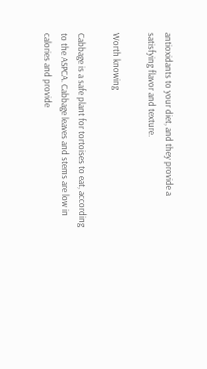antioxidants to your diet, and they provide a satisfying flavor and texture.

Worth knowing

Cabbage is a safe plant for tortoises to eat, according to the ASPCA. Cabbage leaves and stems are low in calories and provide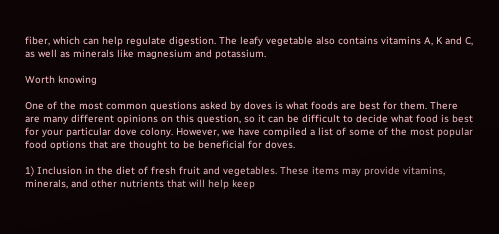fiber, which can help regulate digestion. The leafy vegetable also contains vitamins A, K and C, as well as minerals like magnesium and potassium.

Worth knowing

One of the most common questions asked by doves is what foods are best for them. There are many different opinions on this question, so it can be difficult to decide what food is best for your particular dove colony. However, we have compiled a list of some of the most popular food options that are thought to be beneficial for doves.

1) Inclusion in the diet of fresh fruit and vegetables. These items may provide vitamins, minerals, and other nutrients that will help keep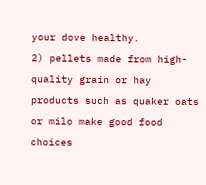your dove healthy.
2) pellets made from high-quality grain or hay products such as quaker oats or milo make good food choices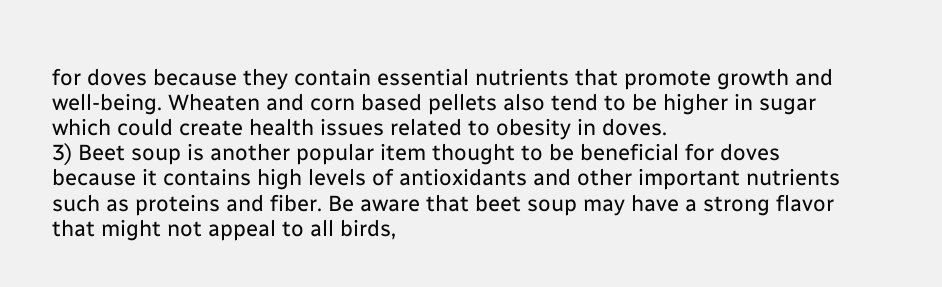for doves because they contain essential nutrients that promote growth and well-being. Wheaten and corn based pellets also tend to be higher in sugar which could create health issues related to obesity in doves.
3) Beet soup is another popular item thought to be beneficial for doves because it contains high levels of antioxidants and other important nutrients such as proteins and fiber. Be aware that beet soup may have a strong flavor that might not appeal to all birds,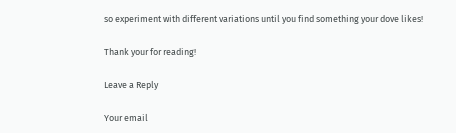so experiment with different variations until you find something your dove likes!

Thank your for reading!

Leave a Reply

Your email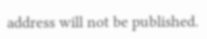address will not be published.